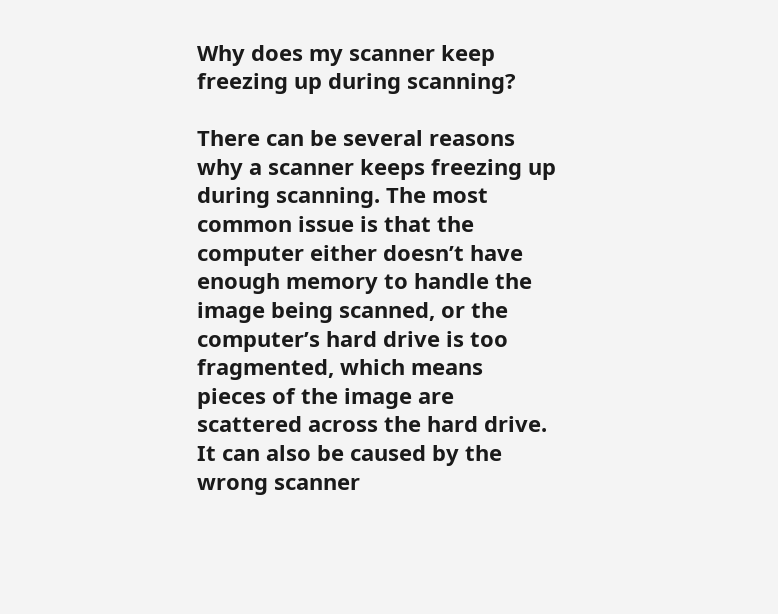Why does my scanner keep freezing up during scanning?

There can be several reasons why a scanner keeps freezing up during scanning. The most common issue is that the computer either doesn’t have enough memory to handle the image being scanned, or the computer’s hard drive is too fragmented, which means pieces of the image are scattered across the hard drive. It can also be caused by the wrong scanner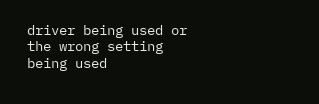driver being used or the wrong setting being used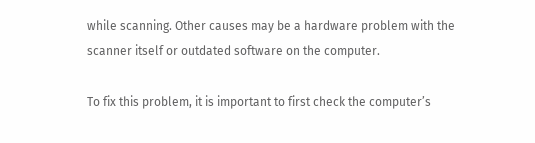while scanning. Other causes may be a hardware problem with the scanner itself or outdated software on the computer.

To fix this problem, it is important to first check the computer’s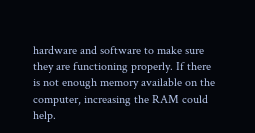hardware and software to make sure they are functioning properly. If there is not enough memory available on the computer, increasing the RAM could help.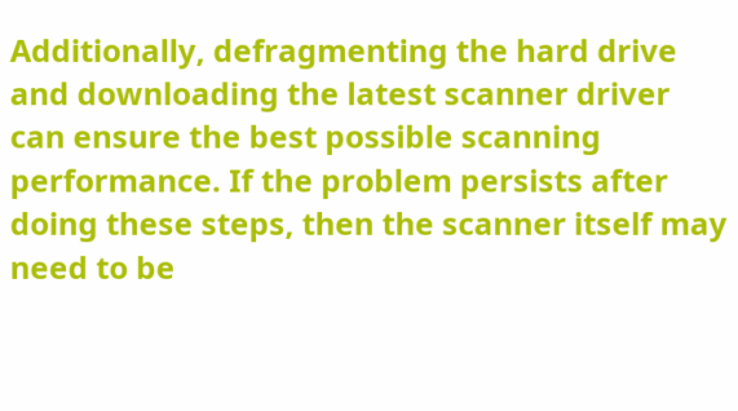Additionally, defragmenting the hard drive and downloading the latest scanner driver can ensure the best possible scanning performance. If the problem persists after doing these steps, then the scanner itself may need to be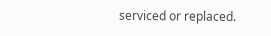serviced or replaced.